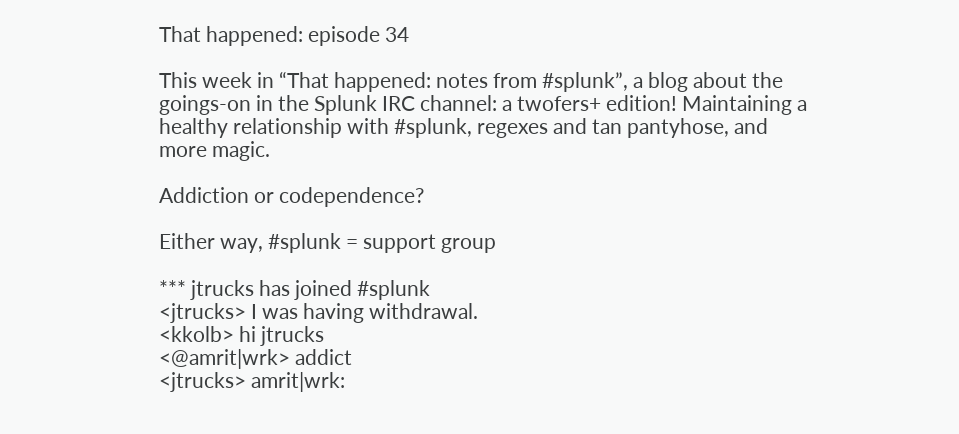That happened: episode 34

This week in “That happened: notes from #splunk”, a blog about the goings-on in the Splunk IRC channel: a twofers+ edition! Maintaining a healthy relationship with #splunk, regexes and tan pantyhose, and more magic.

Addiction or codependence?

Either way, #splunk = support group

*** jtrucks has joined #splunk
<jtrucks> I was having withdrawal.
<kkolb> hi jtrucks
<@amrit|wrk> addict
<jtrucks> amrit|wrk: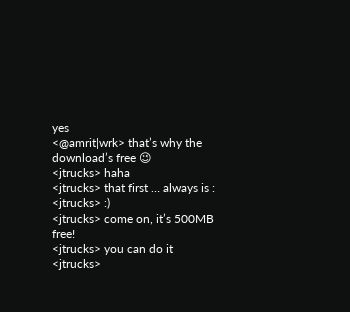yes
<@amrit|wrk> that’s why the download’s free 😉
<jtrucks> haha
<jtrucks> that first … always is :
<jtrucks> :)
<jtrucks> come on, it’s 500MB free!
<jtrucks> you can do it
<jtrucks>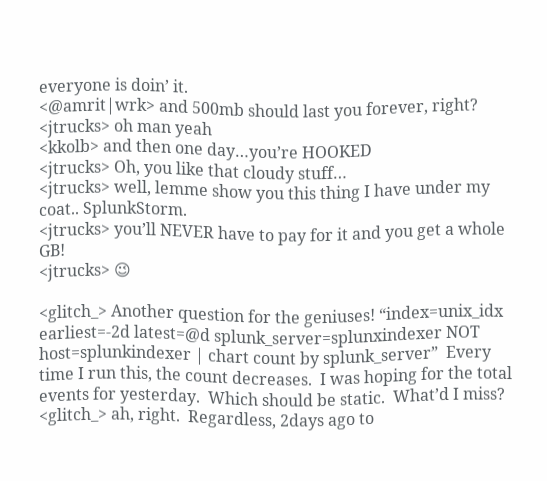everyone is doin’ it.
<@amrit|wrk> and 500mb should last you forever, right?
<jtrucks> oh man yeah
<kkolb> and then one day…you’re HOOKED
<jtrucks> Oh, you like that cloudy stuff…
<jtrucks> well, lemme show you this thing I have under my coat.. SplunkStorm.
<jtrucks> you’ll NEVER have to pay for it and you get a whole GB!
<jtrucks> 😉

<glitch_> Another question for the geniuses! “index=unix_idx earliest=-2d latest=@d splunk_server=splunxindexer NOT host=splunkindexer | chart count by splunk_server”  Every time I run this, the count decreases.  I was hoping for the total events for yesterday.  Which should be static.  What’d I miss?
<glitch_> ah, right.  Regardless, 2days ago to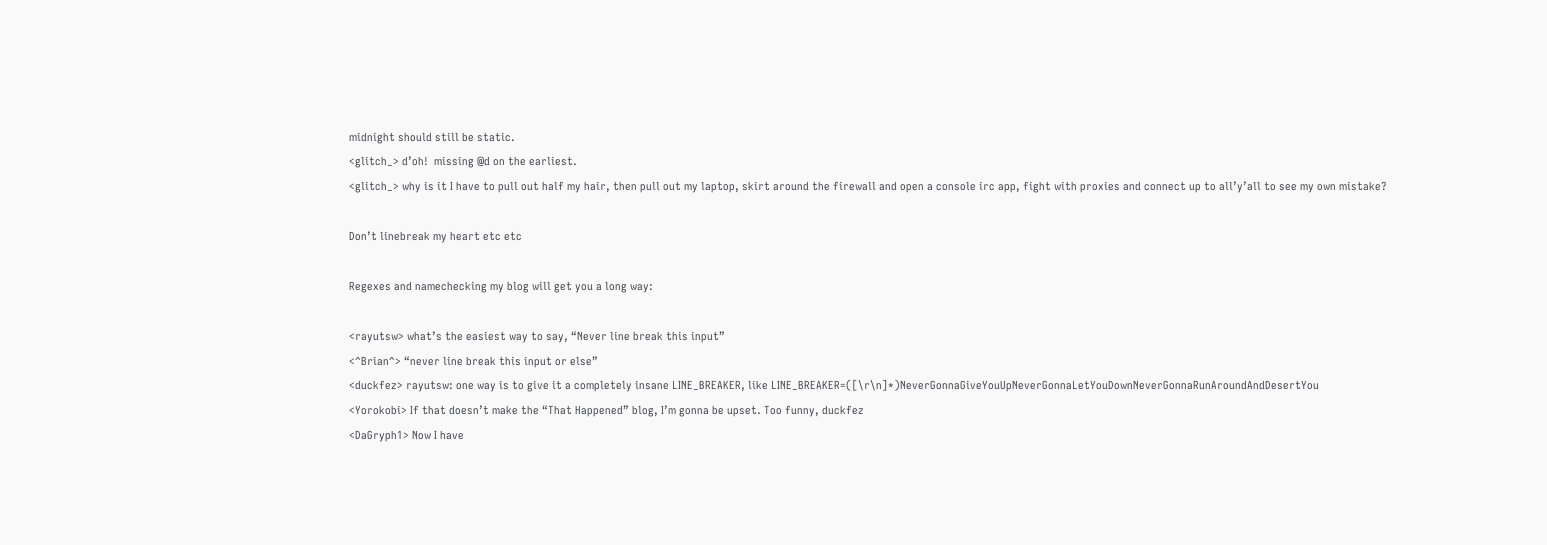midnight should still be static.
<glitch_> d’oh!  missing @d on the earliest.
<glitch_> why is it I have to pull out half my hair, then pull out my laptop, skirt around the firewall and open a console irc app, fight with proxies and connect up to all’y’all to see my own mistake?

Don’t linebreak my heart etc etc

Regexes and namechecking my blog will get you a long way:

<rayutsw> what’s the easiest way to say, “Never line break this input”
<^Brian^> “never line break this input or else”
<duckfez> rayutsw: one way is to give it a completely insane LINE_BREAKER, like LINE_BREAKER=([\r\n]*)NeverGonnaGiveYouUpNeverGonnaLetYouDownNeverGonnaRunAroundAndDesertYou
<Yorokobi> If that doesn’t make the “That Happened” blog, I’m gonna be upset. Too funny, duckfez
<DaGryph1> Now I have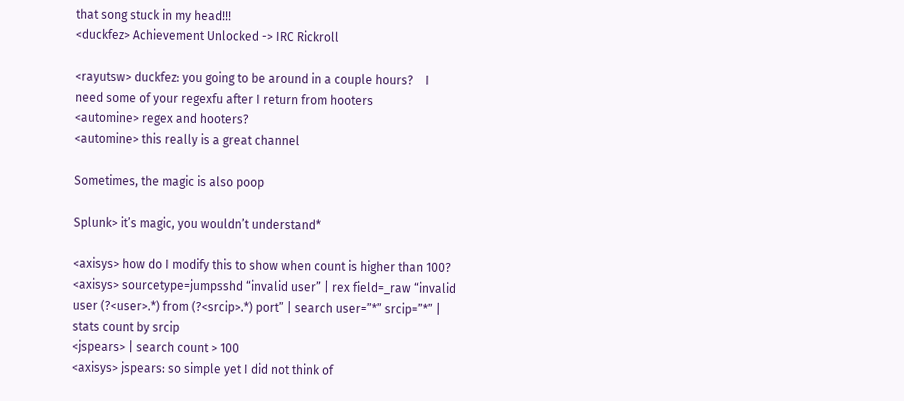that song stuck in my head!!!
<duckfez> Achievement Unlocked -> IRC Rickroll

<rayutsw> duckfez: you going to be around in a couple hours?    I need some of your regexfu after I return from hooters
<automine> regex and hooters?
<automine> this really is a great channel

Sometimes, the magic is also poop

Splunk> it’s magic, you wouldn’t understand*

<axisys> how do I modify this to show when count is higher than 100?
<axisys> sourcetype=jumpsshd “invalid user” | rex field=_raw “invalid user (?<user>.*) from (?<srcip>.*) port” | search user=”*” srcip=”*” | stats count by srcip
<jspears> | search count > 100
<axisys> jspears: so simple yet I did not think of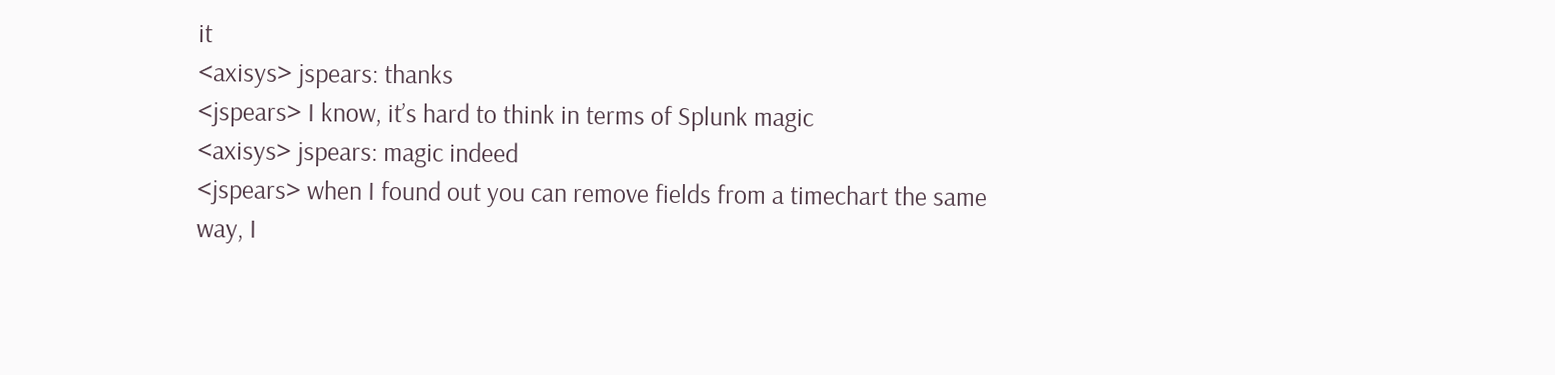it
<axisys> jspears: thanks
<jspears> I know, it’s hard to think in terms of Splunk magic
<axisys> jspears: magic indeed
<jspears> when I found out you can remove fields from a timechart the same way, I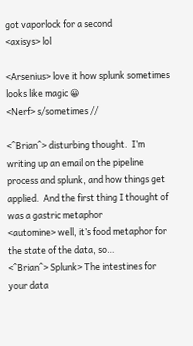got vaporlock for a second
<axisys> lol

<Arsenius> love it how splunk sometimes looks like magic 😀
<Nerf> s/sometimes //

<^Brian^> disturbing thought.  I’m writing up an email on the pipeline process and splunk, and how things get applied.  And the first thing I thought of was a gastric metaphor
<automine> well, it’s food metaphor for the state of the data, so…
<^Brian^> Splunk> The intestines for your data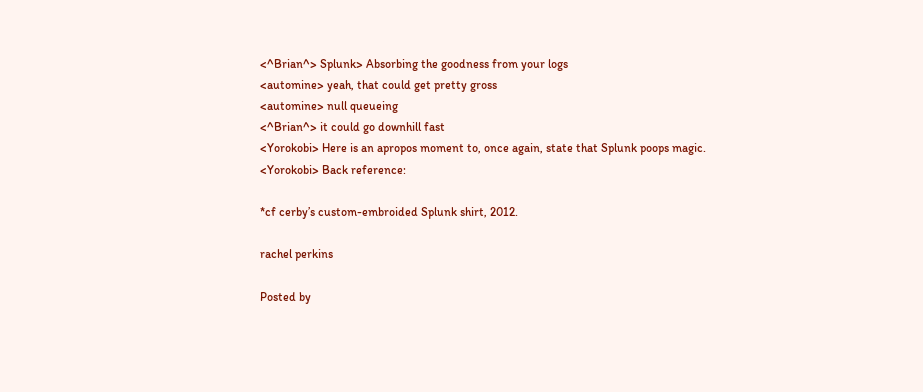<^Brian^> Splunk> Absorbing the goodness from your logs
<automine> yeah, that could get pretty gross
<automine> null queueing
<^Brian^> it could go downhill fast
<Yorokobi> Here is an apropos moment to, once again, state that Splunk poops magic.
<Yorokobi> Back reference:

*cf cerby’s custom-embroided Splunk shirt, 2012.

rachel perkins

Posted by